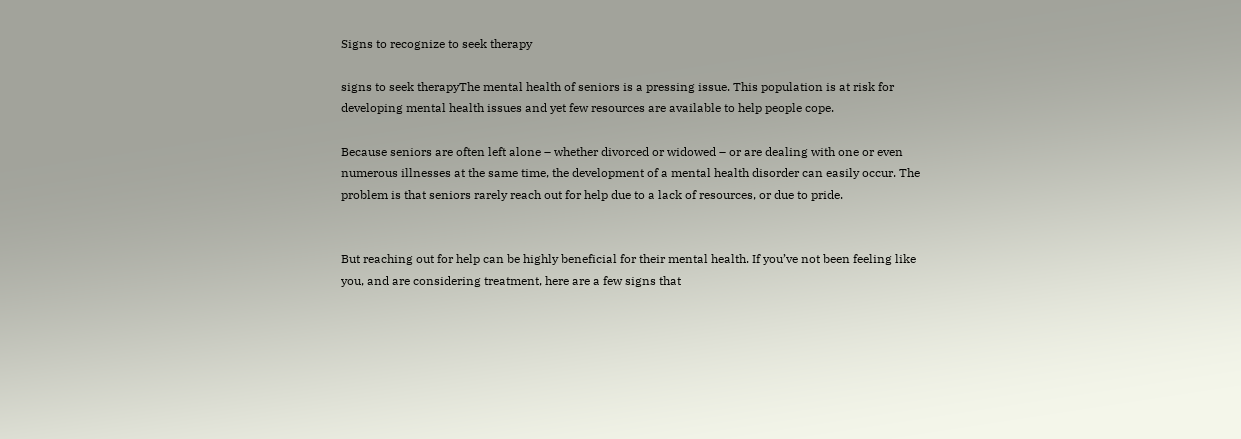Signs to recognize to seek therapy

signs to seek therapyThe mental health of seniors is a pressing issue. This population is at risk for developing mental health issues and yet few resources are available to help people cope.

Because seniors are often left alone – whether divorced or widowed – or are dealing with one or even numerous illnesses at the same time, the development of a mental health disorder can easily occur. The problem is that seniors rarely reach out for help due to a lack of resources, or due to pride.


But reaching out for help can be highly beneficial for their mental health. If you’ve not been feeling like you, and are considering treatment, here are a few signs that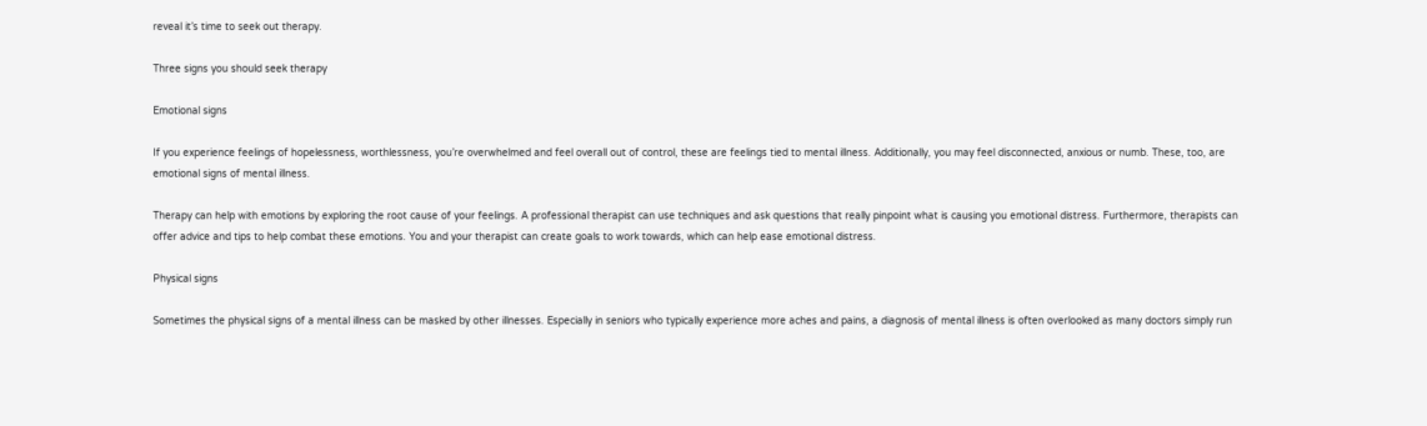reveal it’s time to seek out therapy.

Three signs you should seek therapy

Emotional signs

If you experience feelings of hopelessness, worthlessness, you’re overwhelmed and feel overall out of control, these are feelings tied to mental illness. Additionally, you may feel disconnected, anxious or numb. These, too, are emotional signs of mental illness.

Therapy can help with emotions by exploring the root cause of your feelings. A professional therapist can use techniques and ask questions that really pinpoint what is causing you emotional distress. Furthermore, therapists can offer advice and tips to help combat these emotions. You and your therapist can create goals to work towards, which can help ease emotional distress.

Physical signs

Sometimes the physical signs of a mental illness can be masked by other illnesses. Especially in seniors who typically experience more aches and pains, a diagnosis of mental illness is often overlooked as many doctors simply run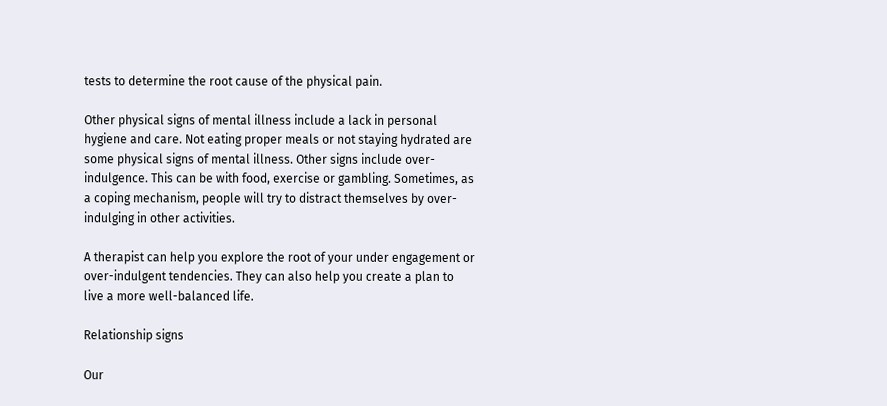tests to determine the root cause of the physical pain.

Other physical signs of mental illness include a lack in personal hygiene and care. Not eating proper meals or not staying hydrated are some physical signs of mental illness. Other signs include over-indulgence. This can be with food, exercise or gambling. Sometimes, as a coping mechanism, people will try to distract themselves by over-indulging in other activities.

A therapist can help you explore the root of your under engagement or over-indulgent tendencies. They can also help you create a plan to live a more well-balanced life.

Relationship signs

Our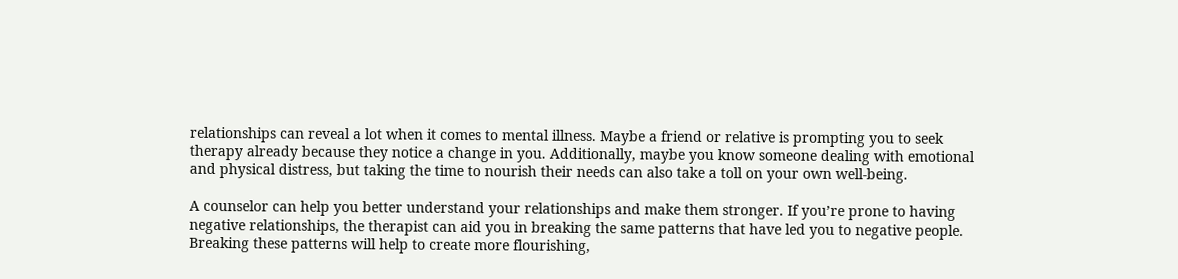relationships can reveal a lot when it comes to mental illness. Maybe a friend or relative is prompting you to seek therapy already because they notice a change in you. Additionally, maybe you know someone dealing with emotional and physical distress, but taking the time to nourish their needs can also take a toll on your own well-being.

A counselor can help you better understand your relationships and make them stronger. If you’re prone to having negative relationships, the therapist can aid you in breaking the same patterns that have led you to negative people. Breaking these patterns will help to create more flourishing,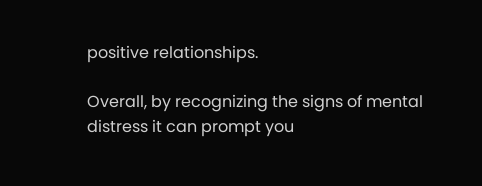positive relationships.

Overall, by recognizing the signs of mental distress it can prompt you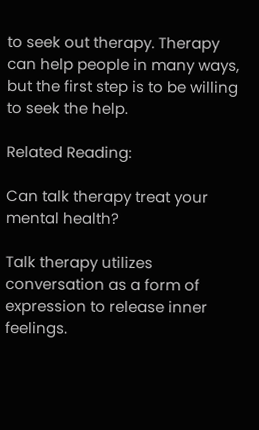to seek out therapy. Therapy can help people in many ways, but the first step is to be willing to seek the help.

Related Reading:

Can talk therapy treat your mental health?

Talk therapy utilizes conversation as a form of expression to release inner feelings.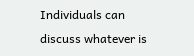Individuals can discuss whatever is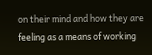on their mind and how they are feeling as a means of working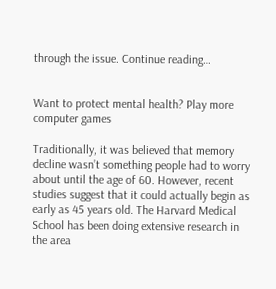through the issue. Continue reading…


Want to protect mental health? Play more computer games

Traditionally, it was believed that memory decline wasn’t something people had to worry about until the age of 60. However, recent studies suggest that it could actually begin as early as 45 years old. The Harvard Medical School has been doing extensive research in the area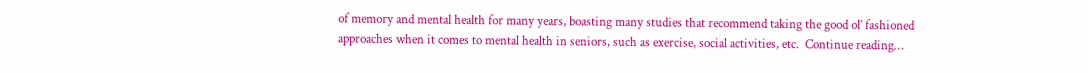of memory and mental health for many years, boasting many studies that recommend taking the good ol’ fashioned approaches when it comes to mental health in seniors, such as exercise, social activities, etc.  Continue reading…